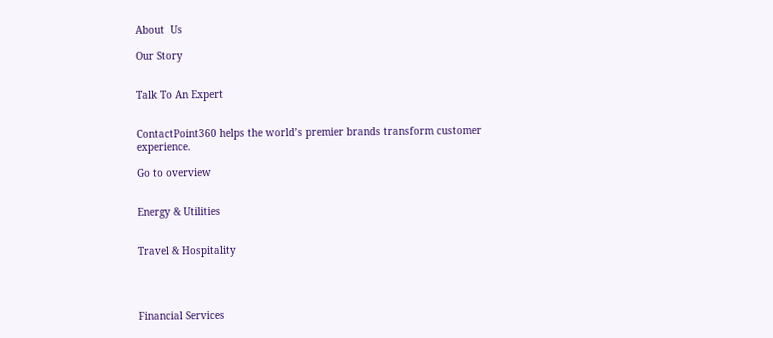About  Us

Our Story


Talk To An Expert


ContactPoint360 helps the world’s premier brands transform customer experience.

Go to overview


Energy & Utilities


Travel & Hospitality




Financial Services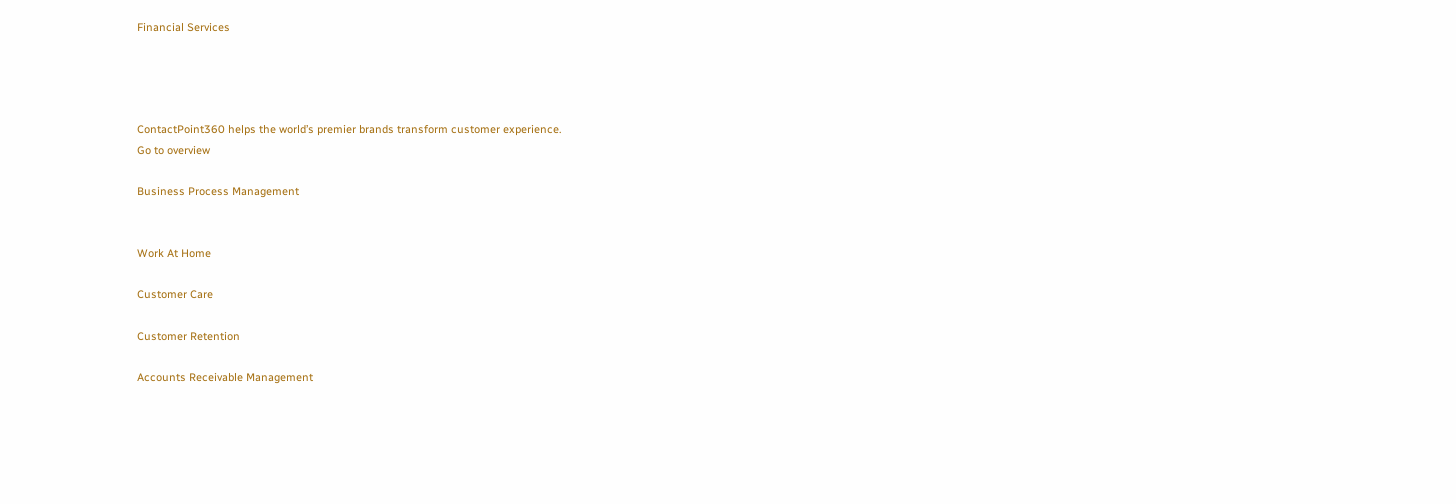Financial Services




ContactPoint360 helps the world’s premier brands transform customer experience.
Go to overview

Business Process Management


Work At Home

Customer Care

Customer Retention

Accounts Receivable Management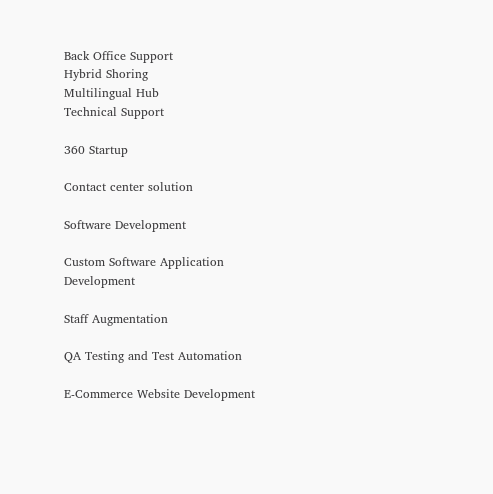Back Office Support
Hybrid Shoring
Multilingual Hub
Technical Support

360 Startup

Contact center solution

Software Development

Custom Software Application Development

Staff Augmentation

QA Testing and Test Automation

E-Commerce Website Development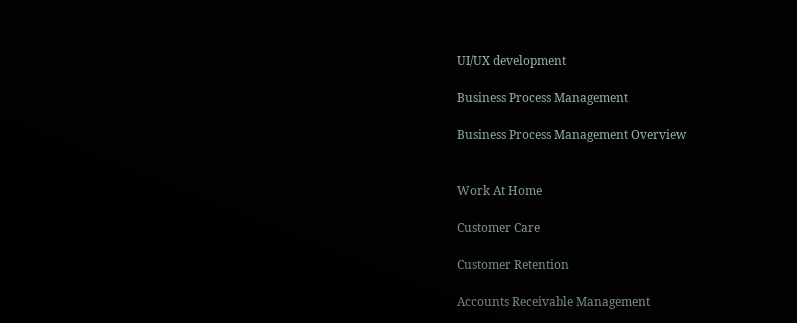UI/UX development

Business Process Management

Business Process Management Overview


Work At Home

Customer Care

Customer Retention

Accounts Receivable Management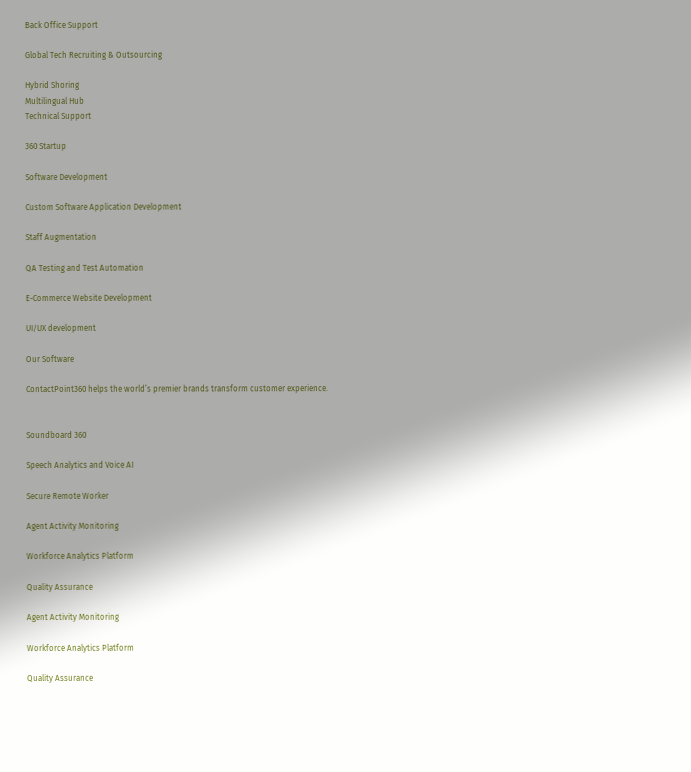Back Office Support

Global Tech Recruiting & Outsourcing

Hybrid Shoring
Multilingual Hub
Technical Support

360 Startup

Software Development

Custom Software Application Development

Staff Augmentation

QA Testing and Test Automation

E-Commerce Website Development

UI/UX development

Our Software

ContactPoint360 helps the world’s premier brands transform customer experience.


Soundboard 360

Speech Analytics and Voice AI

Secure Remote Worker

Agent Activity Monitoring

Workforce Analytics Platform

Quality Assurance

Agent Activity Monitoring

Workforce Analytics Platform

Quality Assurance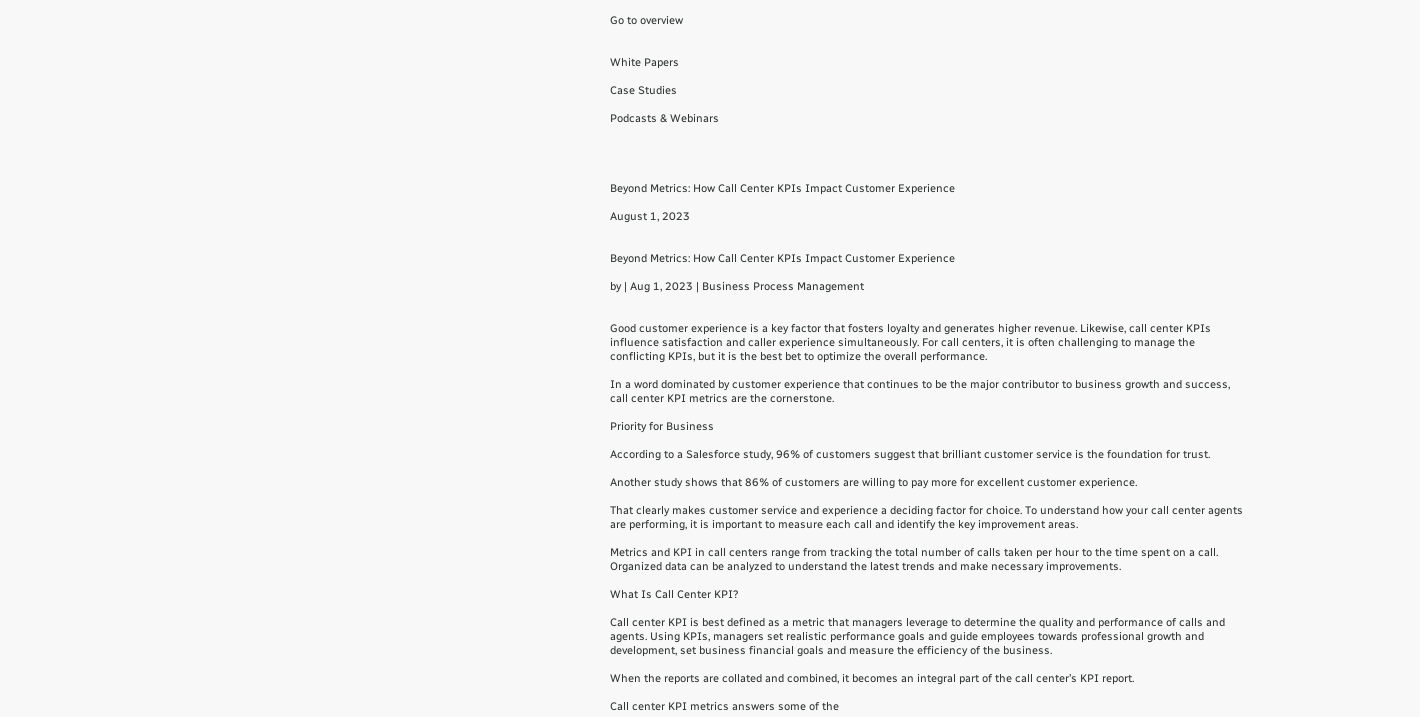Go to overview


White Papers

Case Studies

Podcasts & Webinars




Beyond Metrics: How Call Center KPIs Impact Customer Experience

August 1, 2023


Beyond Metrics: How Call Center KPIs Impact Customer Experience

by | Aug 1, 2023 | Business Process Management


Good customer experience is a key factor that fosters loyalty and generates higher revenue. Likewise, call center KPIs influence satisfaction and caller experience simultaneously. For call centers, it is often challenging to manage the conflicting KPIs, but it is the best bet to optimize the overall performance.

In a word dominated by customer experience that continues to be the major contributor to business growth and success, call center KPI metrics are the cornerstone.

Priority for Business

According to a Salesforce study, 96% of customers suggest that brilliant customer service is the foundation for trust.

Another study shows that 86% of customers are willing to pay more for excellent customer experience.

That clearly makes customer service and experience a deciding factor for choice. To understand how your call center agents are performing, it is important to measure each call and identify the key improvement areas.

Metrics and KPI in call centers range from tracking the total number of calls taken per hour to the time spent on a call. Organized data can be analyzed to understand the latest trends and make necessary improvements.

What Is Call Center KPI?

Call center KPI is best defined as a metric that managers leverage to determine the quality and performance of calls and agents. Using KPIs, managers set realistic performance goals and guide employees towards professional growth and development, set business financial goals and measure the efficiency of the business.

When the reports are collated and combined, it becomes an integral part of the call center’s KPI report.

Call center KPI metrics answers some of the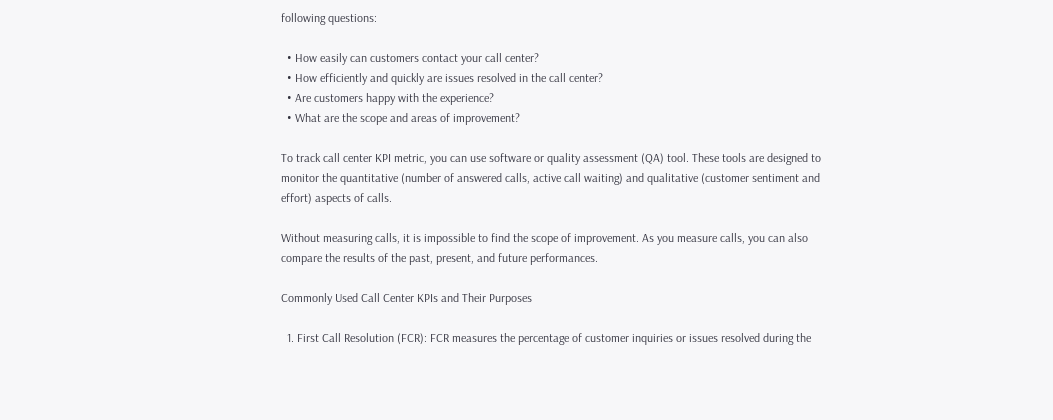following questions:

  • How easily can customers contact your call center?
  • How efficiently and quickly are issues resolved in the call center?
  • Are customers happy with the experience?
  • What are the scope and areas of improvement?

To track call center KPI metric, you can use software or quality assessment (QA) tool. These tools are designed to monitor the quantitative (number of answered calls, active call waiting) and qualitative (customer sentiment and effort) aspects of calls.

Without measuring calls, it is impossible to find the scope of improvement. As you measure calls, you can also compare the results of the past, present, and future performances.

Commonly Used Call Center KPIs and Their Purposes

  1. First Call Resolution (FCR): FCR measures the percentage of customer inquiries or issues resolved during the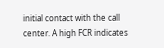initial contact with the call center. A high FCR indicates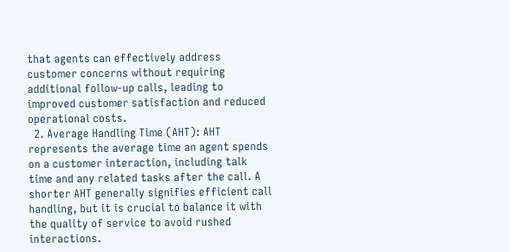that agents can effectively address customer concerns without requiring additional follow-up calls, leading to improved customer satisfaction and reduced operational costs.
  2. Average Handling Time (AHT): AHT represents the average time an agent spends on a customer interaction, including talk time and any related tasks after the call. A shorter AHT generally signifies efficient call handling, but it is crucial to balance it with the quality of service to avoid rushed interactions.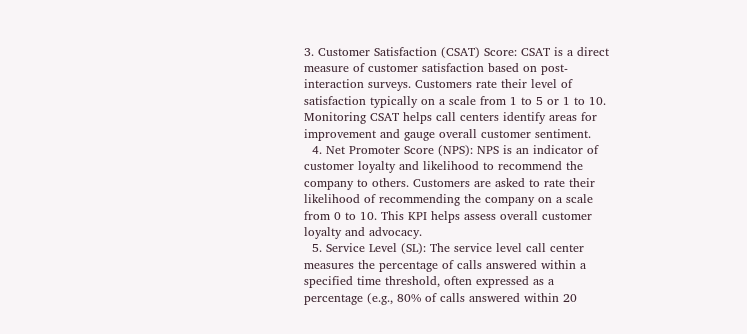3. Customer Satisfaction (CSAT) Score: CSAT is a direct measure of customer satisfaction based on post-interaction surveys. Customers rate their level of satisfaction typically on a scale from 1 to 5 or 1 to 10. Monitoring CSAT helps call centers identify areas for improvement and gauge overall customer sentiment.
  4. Net Promoter Score (NPS): NPS is an indicator of customer loyalty and likelihood to recommend the company to others. Customers are asked to rate their likelihood of recommending the company on a scale from 0 to 10. This KPI helps assess overall customer loyalty and advocacy.
  5. Service Level (SL): The service level call center measures the percentage of calls answered within a specified time threshold, often expressed as a percentage (e.g., 80% of calls answered within 20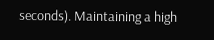seconds). Maintaining a high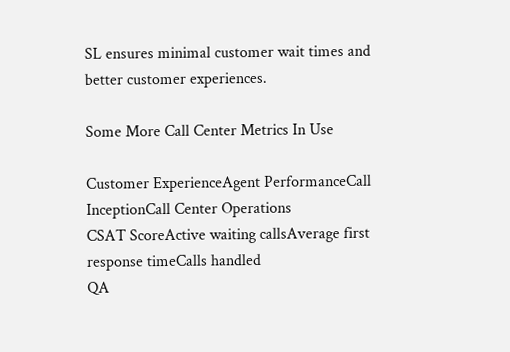SL ensures minimal customer wait times and better customer experiences.

Some More Call Center Metrics In Use

Customer ExperienceAgent PerformanceCall InceptionCall Center Operations
CSAT ScoreActive waiting callsAverage first response timeCalls handled
QA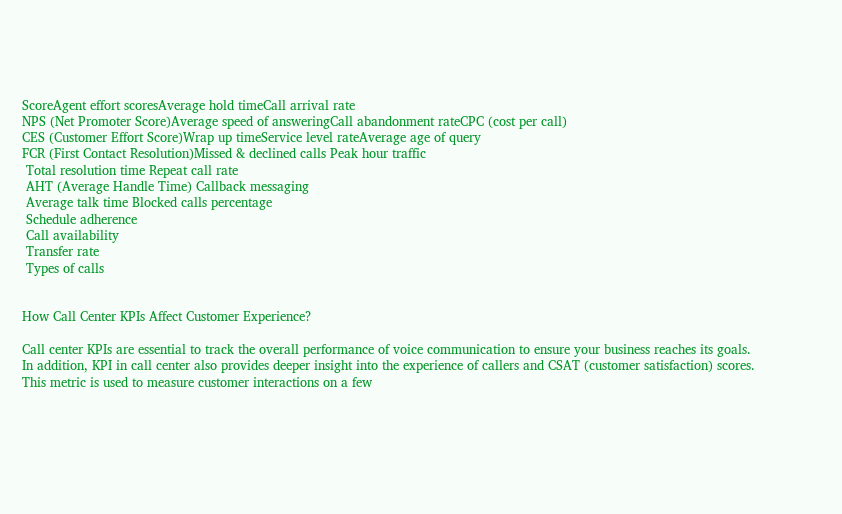ScoreAgent effort scoresAverage hold timeCall arrival rate
NPS (Net Promoter Score)Average speed of answeringCall abandonment rateCPC (cost per call)
CES (Customer Effort Score)Wrap up timeService level rateAverage age of query
FCR (First Contact Resolution)Missed & declined calls Peak hour traffic
 Total resolution time Repeat call rate
 AHT (Average Handle Time) Callback messaging
 Average talk time Blocked calls percentage
 Schedule adherence
 Call availability
 Transfer rate
 Types of calls


How Call Center KPIs Affect Customer Experience?

Call center KPIs are essential to track the overall performance of voice communication to ensure your business reaches its goals. In addition, KPI in call center also provides deeper insight into the experience of callers and CSAT (customer satisfaction) scores. This metric is used to measure customer interactions on a few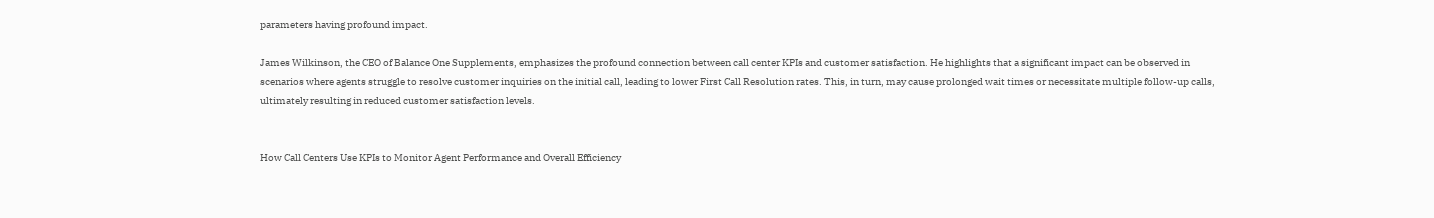parameters having profound impact.

James Wilkinson, the CEO of Balance One Supplements, emphasizes the profound connection between call center KPIs and customer satisfaction. He highlights that a significant impact can be observed in scenarios where agents struggle to resolve customer inquiries on the initial call, leading to lower First Call Resolution rates. This, in turn, may cause prolonged wait times or necessitate multiple follow-up calls, ultimately resulting in reduced customer satisfaction levels.


How Call Centers Use KPIs to Monitor Agent Performance and Overall Efficiency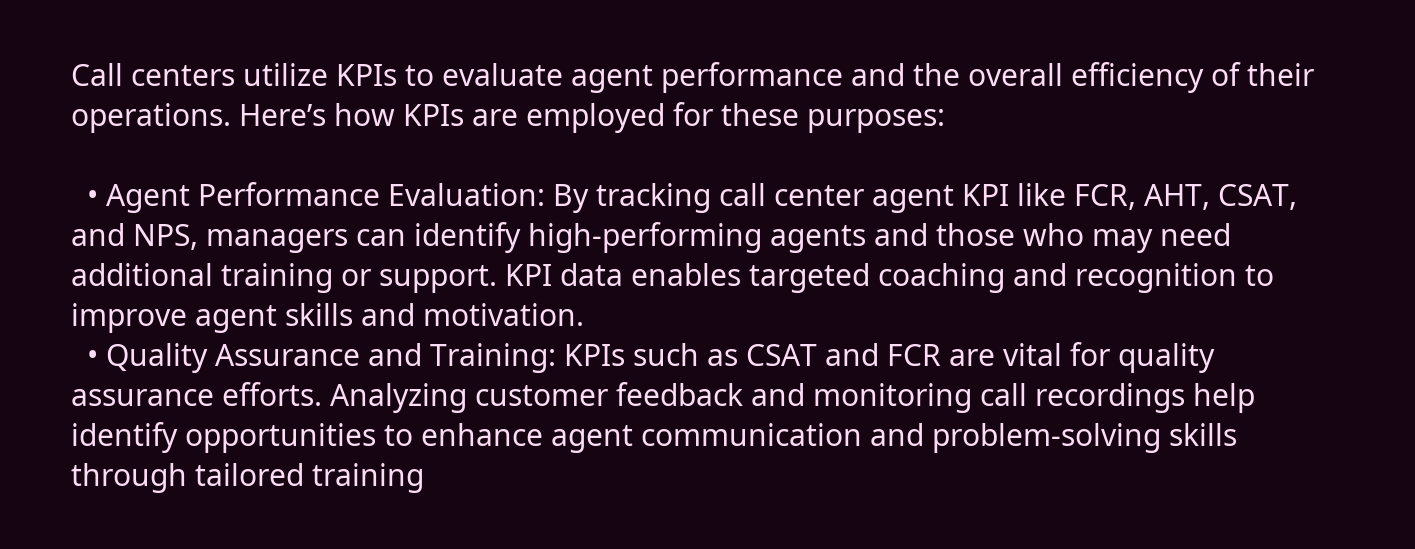Call centers utilize KPIs to evaluate agent performance and the overall efficiency of their operations. Here’s how KPIs are employed for these purposes:

  • Agent Performance Evaluation: By tracking call center agent KPI like FCR, AHT, CSAT, and NPS, managers can identify high-performing agents and those who may need additional training or support. KPI data enables targeted coaching and recognition to improve agent skills and motivation.
  • Quality Assurance and Training: KPIs such as CSAT and FCR are vital for quality assurance efforts. Analyzing customer feedback and monitoring call recordings help identify opportunities to enhance agent communication and problem-solving skills through tailored training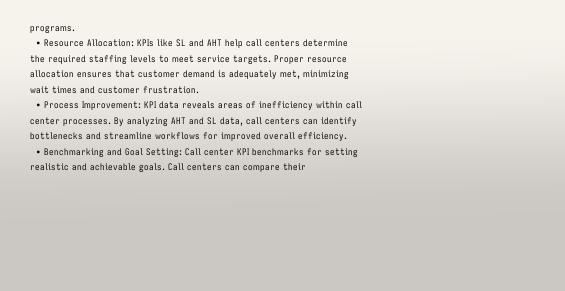programs.
  • Resource Allocation: KPIs like SL and AHT help call centers determine the required staffing levels to meet service targets. Proper resource allocation ensures that customer demand is adequately met, minimizing wait times and customer frustration.
  • Process Improvement: KPI data reveals areas of inefficiency within call center processes. By analyzing AHT and SL data, call centers can identify bottlenecks and streamline workflows for improved overall efficiency.
  • Benchmarking and Goal Setting: Call center KPI benchmarks for setting realistic and achievable goals. Call centers can compare their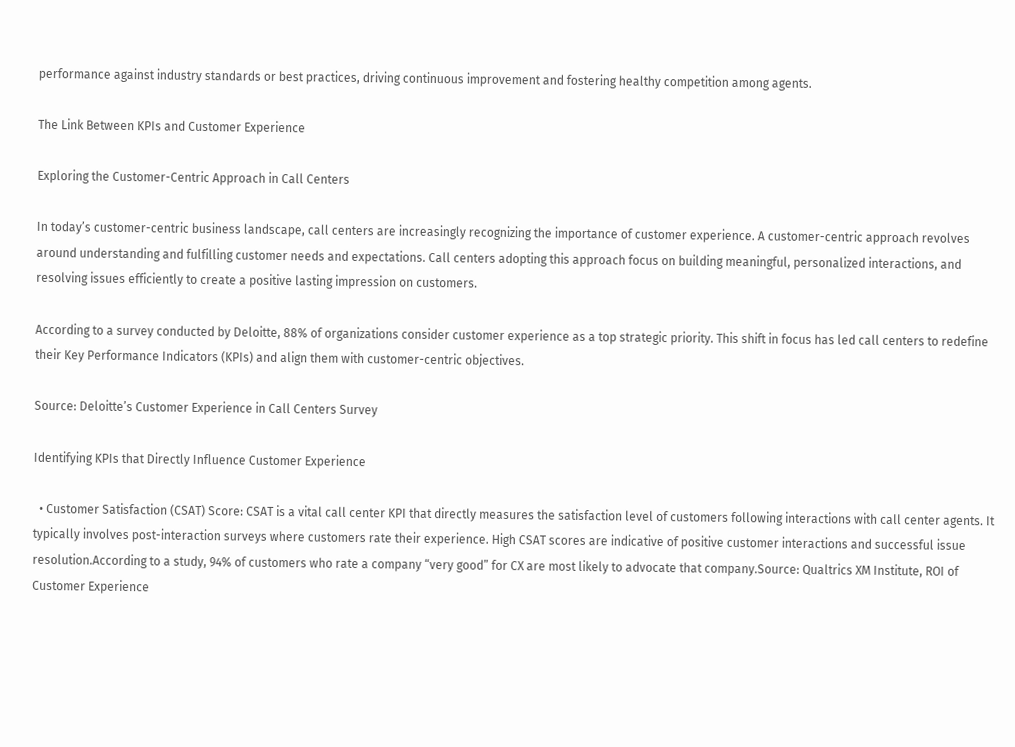performance against industry standards or best practices, driving continuous improvement and fostering healthy competition among agents.

The Link Between KPIs and Customer Experience

Exploring the Customer-Centric Approach in Call Centers

In today’s customer-centric business landscape, call centers are increasingly recognizing the importance of customer experience. A customer-centric approach revolves around understanding and fulfilling customer needs and expectations. Call centers adopting this approach focus on building meaningful, personalized interactions, and resolving issues efficiently to create a positive lasting impression on customers.

According to a survey conducted by Deloitte, 88% of organizations consider customer experience as a top strategic priority. This shift in focus has led call centers to redefine their Key Performance Indicators (KPIs) and align them with customer-centric objectives.

Source: Deloitte’s Customer Experience in Call Centers Survey

Identifying KPIs that Directly Influence Customer Experience

  • Customer Satisfaction (CSAT) Score: CSAT is a vital call center KPI that directly measures the satisfaction level of customers following interactions with call center agents. It typically involves post-interaction surveys where customers rate their experience. High CSAT scores are indicative of positive customer interactions and successful issue resolution.According to a study, 94% of customers who rate a company “very good” for CX are most likely to advocate that company.Source: Qualtrics XM Institute, ROI of Customer Experience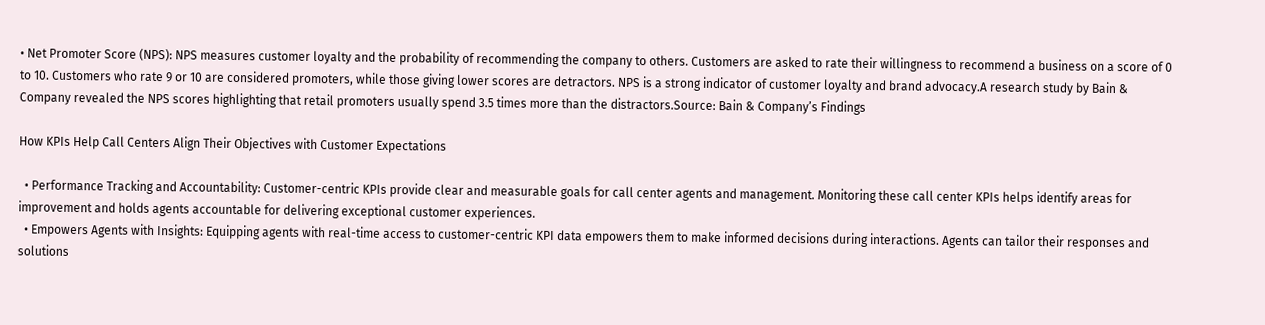• Net Promoter Score (NPS): NPS measures customer loyalty and the probability of recommending the company to others. Customers are asked to rate their willingness to recommend a business on a score of 0 to 10. Customers who rate 9 or 10 are considered promoters, while those giving lower scores are detractors. NPS is a strong indicator of customer loyalty and brand advocacy.A research study by Bain & Company revealed the NPS scores highlighting that retail promoters usually spend 3.5 times more than the distractors.Source: Bain & Company’s Findings

How KPIs Help Call Centers Align Their Objectives with Customer Expectations

  • Performance Tracking and Accountability: Customer-centric KPIs provide clear and measurable goals for call center agents and management. Monitoring these call center KPIs helps identify areas for improvement and holds agents accountable for delivering exceptional customer experiences.
  • Empowers Agents with Insights: Equipping agents with real-time access to customer-centric KPI data empowers them to make informed decisions during interactions. Agents can tailor their responses and solutions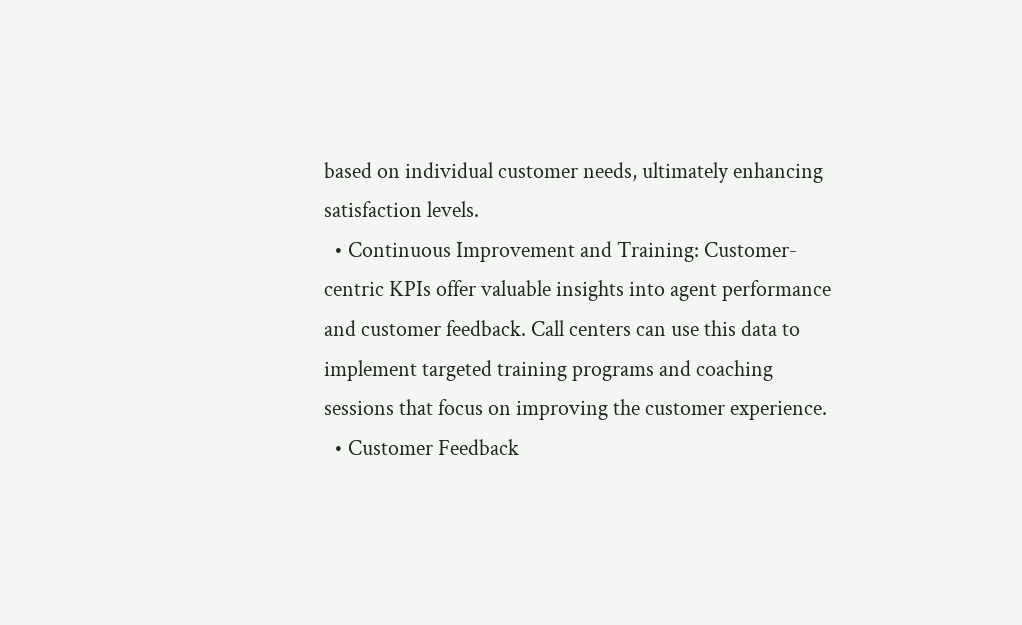based on individual customer needs, ultimately enhancing satisfaction levels.
  • Continuous Improvement and Training: Customer-centric KPIs offer valuable insights into agent performance and customer feedback. Call centers can use this data to implement targeted training programs and coaching sessions that focus on improving the customer experience.
  • Customer Feedback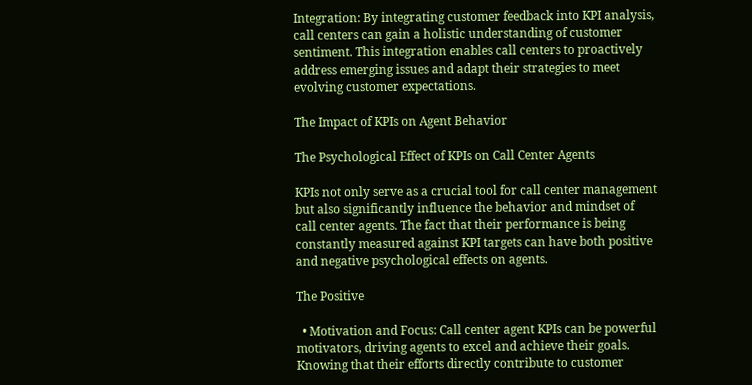Integration: By integrating customer feedback into KPI analysis, call centers can gain a holistic understanding of customer sentiment. This integration enables call centers to proactively address emerging issues and adapt their strategies to meet evolving customer expectations.

The Impact of KPIs on Agent Behavior

The Psychological Effect of KPIs on Call Center Agents

KPIs not only serve as a crucial tool for call center management but also significantly influence the behavior and mindset of call center agents. The fact that their performance is being constantly measured against KPI targets can have both positive and negative psychological effects on agents.

The Positive

  • Motivation and Focus: Call center agent KPIs can be powerful motivators, driving agents to excel and achieve their goals. Knowing that their efforts directly contribute to customer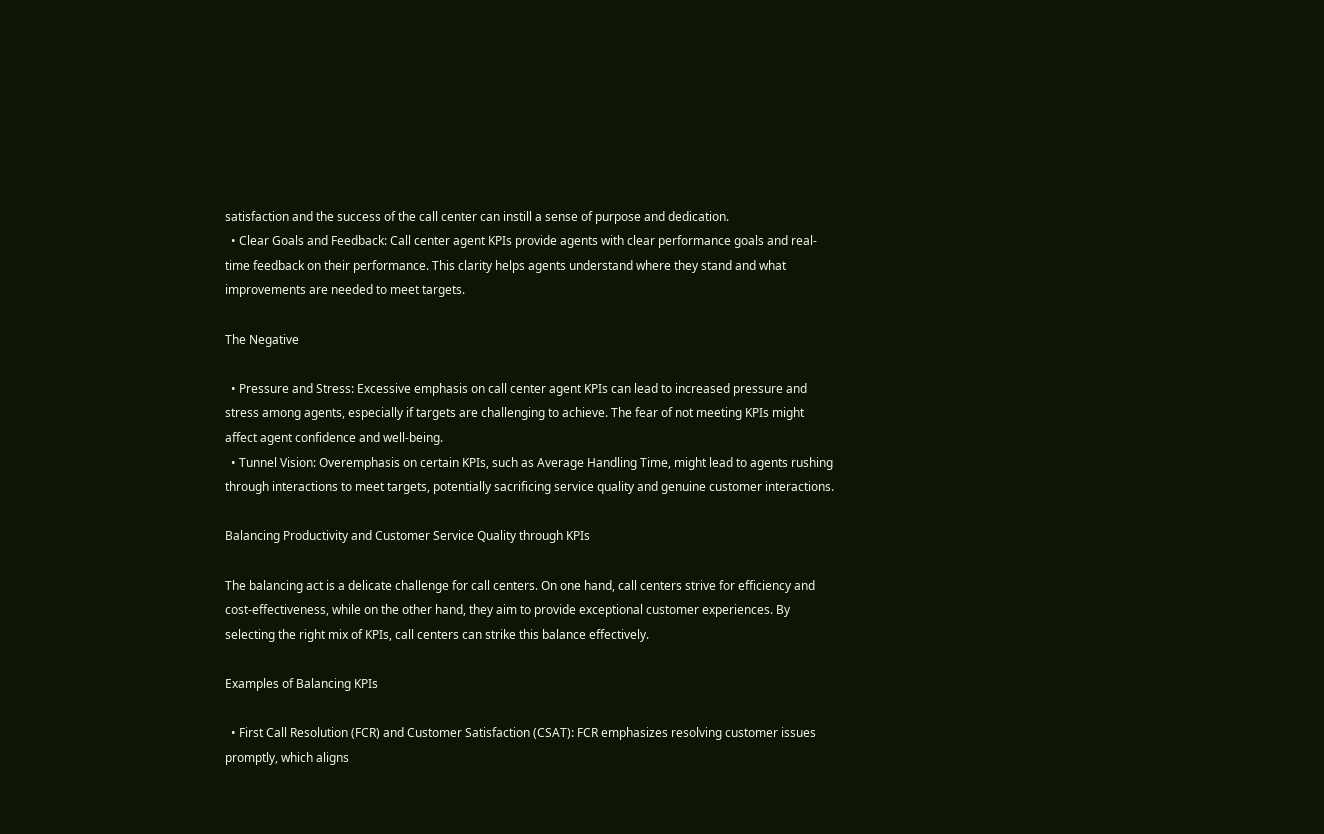satisfaction and the success of the call center can instill a sense of purpose and dedication.
  • Clear Goals and Feedback: Call center agent KPIs provide agents with clear performance goals and real-time feedback on their performance. This clarity helps agents understand where they stand and what improvements are needed to meet targets.

The Negative

  • Pressure and Stress: Excessive emphasis on call center agent KPIs can lead to increased pressure and stress among agents, especially if targets are challenging to achieve. The fear of not meeting KPIs might affect agent confidence and well-being.
  • Tunnel Vision: Overemphasis on certain KPIs, such as Average Handling Time, might lead to agents rushing through interactions to meet targets, potentially sacrificing service quality and genuine customer interactions.

Balancing Productivity and Customer Service Quality through KPIs

The balancing act is a delicate challenge for call centers. On one hand, call centers strive for efficiency and cost-effectiveness, while on the other hand, they aim to provide exceptional customer experiences. By selecting the right mix of KPIs, call centers can strike this balance effectively.

Examples of Balancing KPIs

  • First Call Resolution (FCR) and Customer Satisfaction (CSAT): FCR emphasizes resolving customer issues promptly, which aligns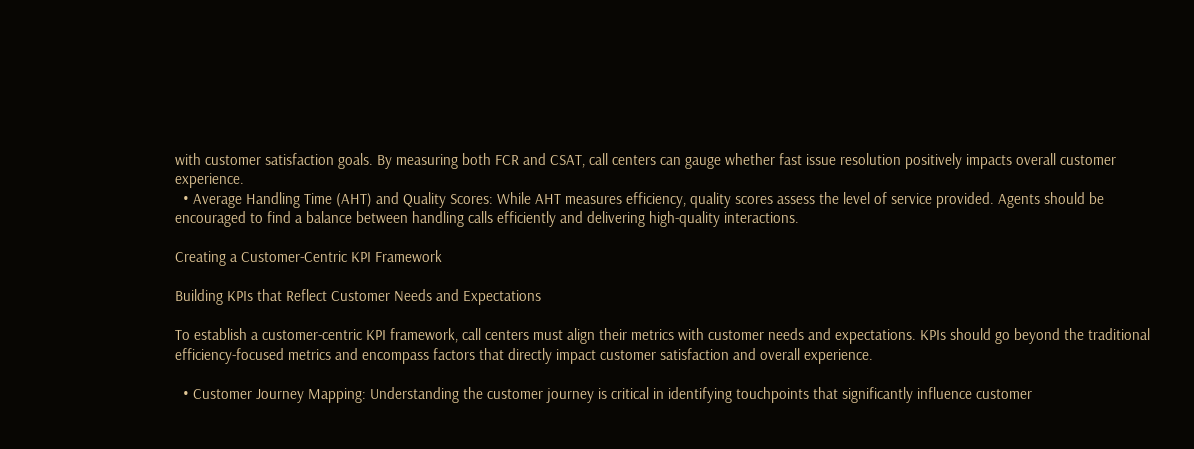with customer satisfaction goals. By measuring both FCR and CSAT, call centers can gauge whether fast issue resolution positively impacts overall customer experience.
  • Average Handling Time (AHT) and Quality Scores: While AHT measures efficiency, quality scores assess the level of service provided. Agents should be encouraged to find a balance between handling calls efficiently and delivering high-quality interactions.

Creating a Customer-Centric KPI Framework

Building KPIs that Reflect Customer Needs and Expectations

To establish a customer-centric KPI framework, call centers must align their metrics with customer needs and expectations. KPIs should go beyond the traditional efficiency-focused metrics and encompass factors that directly impact customer satisfaction and overall experience.

  • Customer Journey Mapping: Understanding the customer journey is critical in identifying touchpoints that significantly influence customer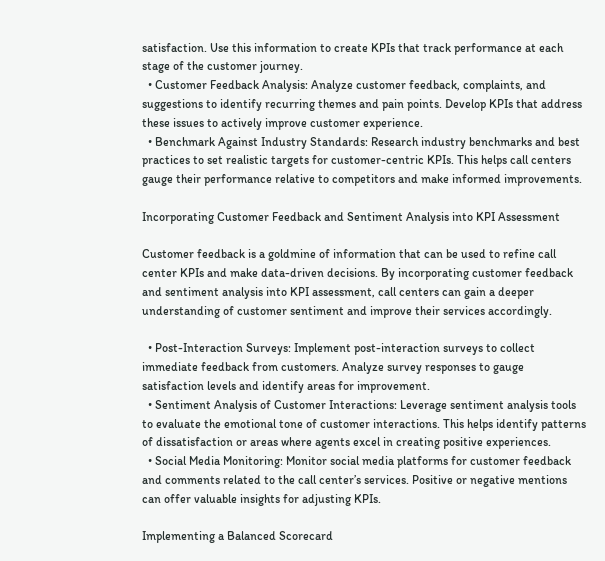satisfaction. Use this information to create KPIs that track performance at each stage of the customer journey.
  • Customer Feedback Analysis: Analyze customer feedback, complaints, and suggestions to identify recurring themes and pain points. Develop KPIs that address these issues to actively improve customer experience.
  • Benchmark Against Industry Standards: Research industry benchmarks and best practices to set realistic targets for customer-centric KPIs. This helps call centers gauge their performance relative to competitors and make informed improvements.

Incorporating Customer Feedback and Sentiment Analysis into KPI Assessment

Customer feedback is a goldmine of information that can be used to refine call center KPIs and make data-driven decisions. By incorporating customer feedback and sentiment analysis into KPI assessment, call centers can gain a deeper understanding of customer sentiment and improve their services accordingly.

  • Post-Interaction Surveys: Implement post-interaction surveys to collect immediate feedback from customers. Analyze survey responses to gauge satisfaction levels and identify areas for improvement.
  • Sentiment Analysis of Customer Interactions: Leverage sentiment analysis tools to evaluate the emotional tone of customer interactions. This helps identify patterns of dissatisfaction or areas where agents excel in creating positive experiences.
  • Social Media Monitoring: Monitor social media platforms for customer feedback and comments related to the call center’s services. Positive or negative mentions can offer valuable insights for adjusting KPIs.

Implementing a Balanced Scorecard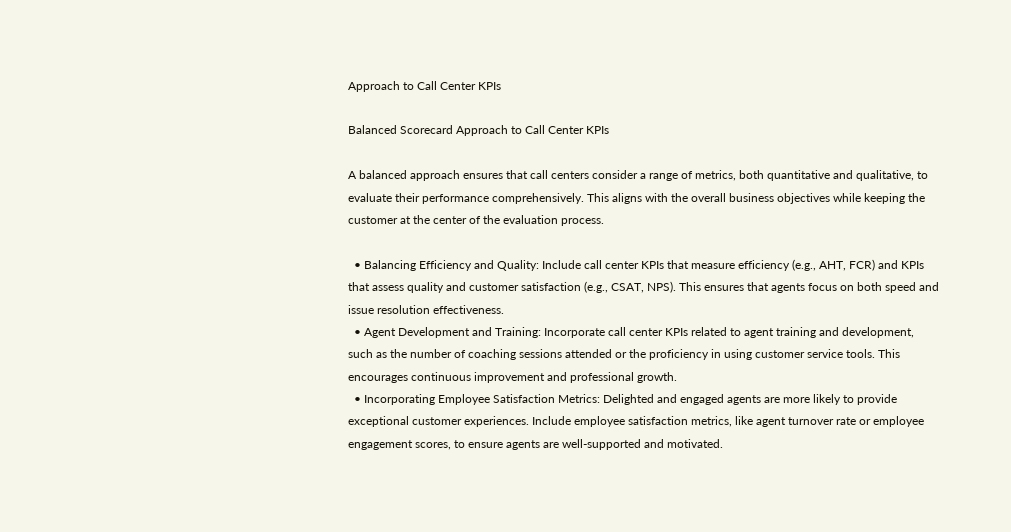Approach to Call Center KPIs

Balanced Scorecard Approach to Call Center KPIs

A balanced approach ensures that call centers consider a range of metrics, both quantitative and qualitative, to evaluate their performance comprehensively. This aligns with the overall business objectives while keeping the customer at the center of the evaluation process.

  • Balancing Efficiency and Quality: Include call center KPIs that measure efficiency (e.g., AHT, FCR) and KPIs that assess quality and customer satisfaction (e.g., CSAT, NPS). This ensures that agents focus on both speed and issue resolution effectiveness.
  • Agent Development and Training: Incorporate call center KPIs related to agent training and development, such as the number of coaching sessions attended or the proficiency in using customer service tools. This encourages continuous improvement and professional growth.
  • Incorporating Employee Satisfaction Metrics: Delighted and engaged agents are more likely to provide exceptional customer experiences. Include employee satisfaction metrics, like agent turnover rate or employee engagement scores, to ensure agents are well-supported and motivated.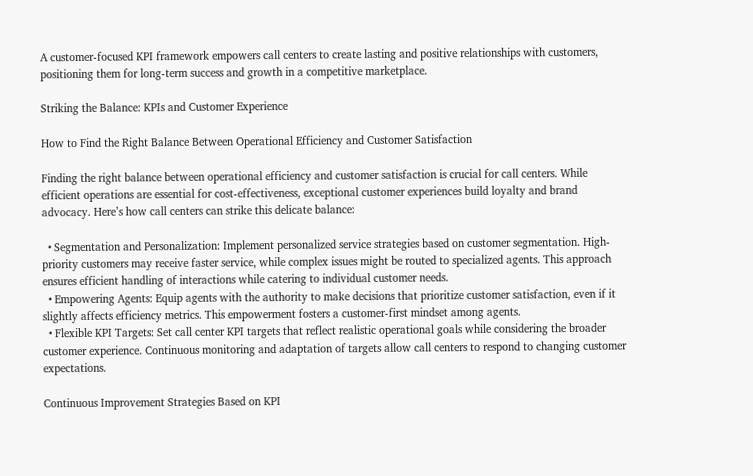A customer-focused KPI framework empowers call centers to create lasting and positive relationships with customers, positioning them for long-term success and growth in a competitive marketplace.

Striking the Balance: KPIs and Customer Experience

How to Find the Right Balance Between Operational Efficiency and Customer Satisfaction

Finding the right balance between operational efficiency and customer satisfaction is crucial for call centers. While efficient operations are essential for cost-effectiveness, exceptional customer experiences build loyalty and brand advocacy. Here’s how call centers can strike this delicate balance:

  • Segmentation and Personalization: Implement personalized service strategies based on customer segmentation. High-priority customers may receive faster service, while complex issues might be routed to specialized agents. This approach ensures efficient handling of interactions while catering to individual customer needs.
  • Empowering Agents: Equip agents with the authority to make decisions that prioritize customer satisfaction, even if it slightly affects efficiency metrics. This empowerment fosters a customer-first mindset among agents.
  • Flexible KPI Targets: Set call center KPI targets that reflect realistic operational goals while considering the broader customer experience. Continuous monitoring and adaptation of targets allow call centers to respond to changing customer expectations.

Continuous Improvement Strategies Based on KPI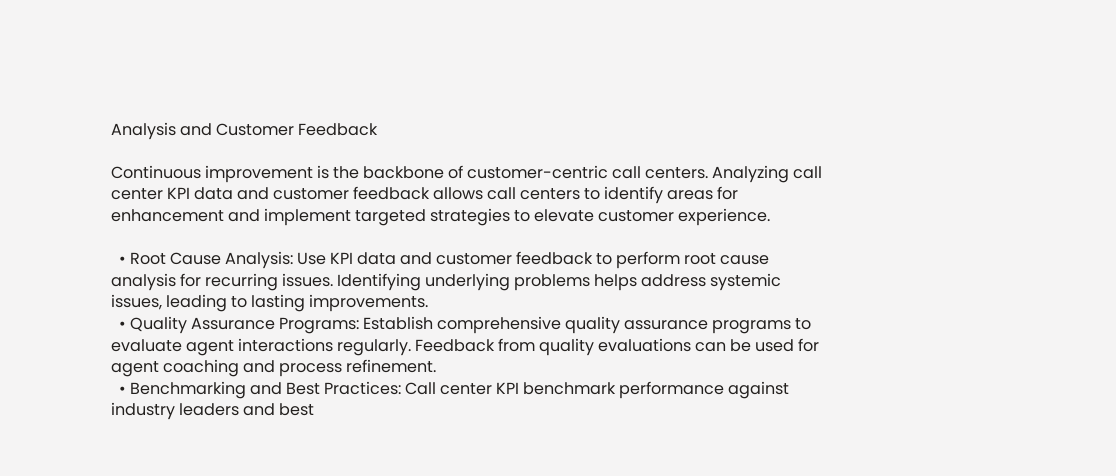Analysis and Customer Feedback

Continuous improvement is the backbone of customer-centric call centers. Analyzing call center KPI data and customer feedback allows call centers to identify areas for enhancement and implement targeted strategies to elevate customer experience.

  • Root Cause Analysis: Use KPI data and customer feedback to perform root cause analysis for recurring issues. Identifying underlying problems helps address systemic issues, leading to lasting improvements.
  • Quality Assurance Programs: Establish comprehensive quality assurance programs to evaluate agent interactions regularly. Feedback from quality evaluations can be used for agent coaching and process refinement.
  • Benchmarking and Best Practices: Call center KPI benchmark performance against industry leaders and best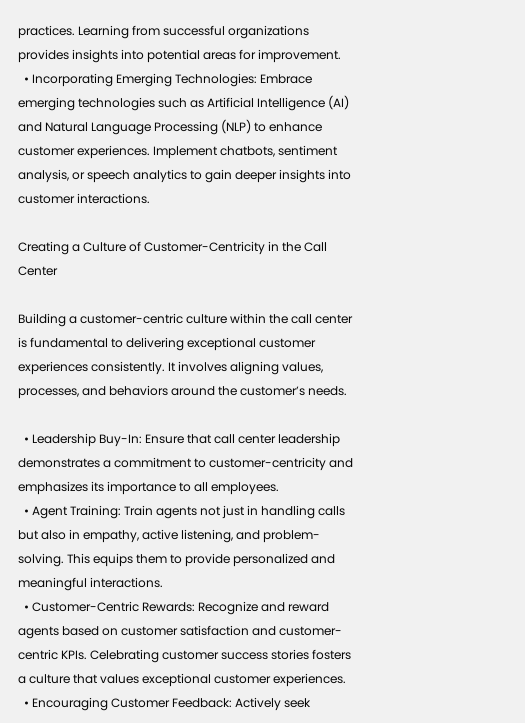practices. Learning from successful organizations provides insights into potential areas for improvement.
  • Incorporating Emerging Technologies: Embrace emerging technologies such as Artificial Intelligence (AI) and Natural Language Processing (NLP) to enhance customer experiences. Implement chatbots, sentiment analysis, or speech analytics to gain deeper insights into customer interactions.

Creating a Culture of Customer-Centricity in the Call Center

Building a customer-centric culture within the call center is fundamental to delivering exceptional customer experiences consistently. It involves aligning values, processes, and behaviors around the customer’s needs.

  • Leadership Buy-In: Ensure that call center leadership demonstrates a commitment to customer-centricity and emphasizes its importance to all employees.
  • Agent Training: Train agents not just in handling calls but also in empathy, active listening, and problem-solving. This equips them to provide personalized and meaningful interactions.
  • Customer-Centric Rewards: Recognize and reward agents based on customer satisfaction and customer-centric KPIs. Celebrating customer success stories fosters a culture that values exceptional customer experiences.
  • Encouraging Customer Feedback: Actively seek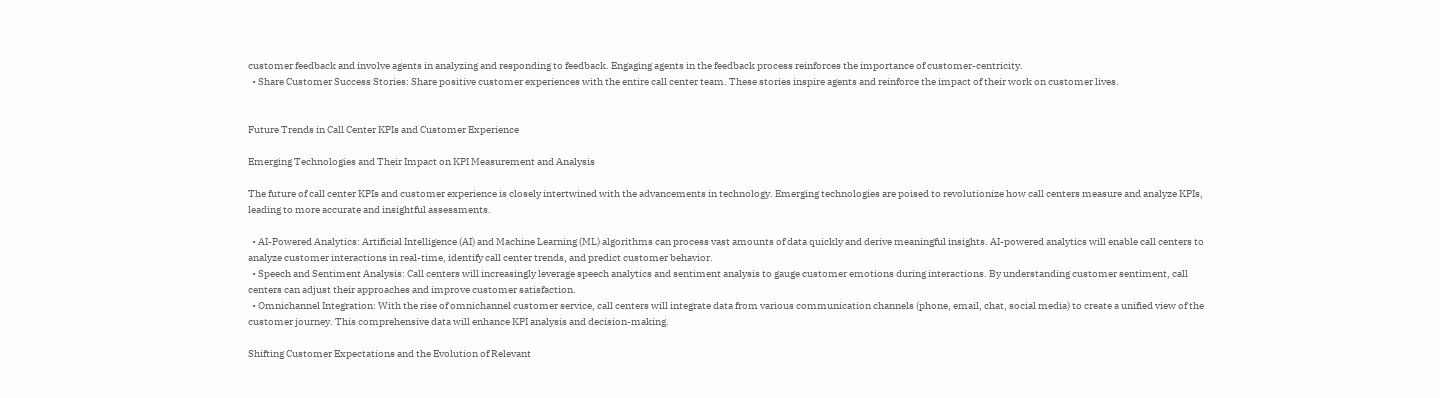customer feedback and involve agents in analyzing and responding to feedback. Engaging agents in the feedback process reinforces the importance of customer-centricity.
  • Share Customer Success Stories: Share positive customer experiences with the entire call center team. These stories inspire agents and reinforce the impact of their work on customer lives.


Future Trends in Call Center KPIs and Customer Experience

Emerging Technologies and Their Impact on KPI Measurement and Analysis

The future of call center KPIs and customer experience is closely intertwined with the advancements in technology. Emerging technologies are poised to revolutionize how call centers measure and analyze KPIs, leading to more accurate and insightful assessments.

  • AI-Powered Analytics: Artificial Intelligence (AI) and Machine Learning (ML) algorithms can process vast amounts of data quickly and derive meaningful insights. AI-powered analytics will enable call centers to analyze customer interactions in real-time, identify call center trends, and predict customer behavior.
  • Speech and Sentiment Analysis: Call centers will increasingly leverage speech analytics and sentiment analysis to gauge customer emotions during interactions. By understanding customer sentiment, call centers can adjust their approaches and improve customer satisfaction.
  • Omnichannel Integration: With the rise of omnichannel customer service, call centers will integrate data from various communication channels (phone, email, chat, social media) to create a unified view of the customer journey. This comprehensive data will enhance KPI analysis and decision-making.

Shifting Customer Expectations and the Evolution of Relevant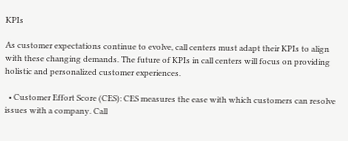KPIs

As customer expectations continue to evolve, call centers must adapt their KPIs to align with these changing demands. The future of KPIs in call centers will focus on providing holistic and personalized customer experiences.

  • Customer Effort Score (CES): CES measures the ease with which customers can resolve issues with a company. Call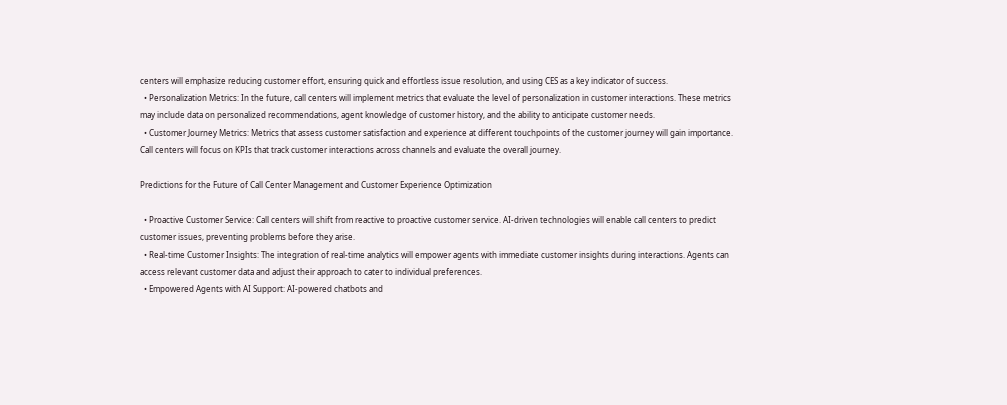centers will emphasize reducing customer effort, ensuring quick and effortless issue resolution, and using CES as a key indicator of success.
  • Personalization Metrics: In the future, call centers will implement metrics that evaluate the level of personalization in customer interactions. These metrics may include data on personalized recommendations, agent knowledge of customer history, and the ability to anticipate customer needs.
  • Customer Journey Metrics: Metrics that assess customer satisfaction and experience at different touchpoints of the customer journey will gain importance. Call centers will focus on KPIs that track customer interactions across channels and evaluate the overall journey.

Predictions for the Future of Call Center Management and Customer Experience Optimization

  • Proactive Customer Service: Call centers will shift from reactive to proactive customer service. AI-driven technologies will enable call centers to predict customer issues, preventing problems before they arise.
  • Real-time Customer Insights: The integration of real-time analytics will empower agents with immediate customer insights during interactions. Agents can access relevant customer data and adjust their approach to cater to individual preferences.
  • Empowered Agents with AI Support: AI-powered chatbots and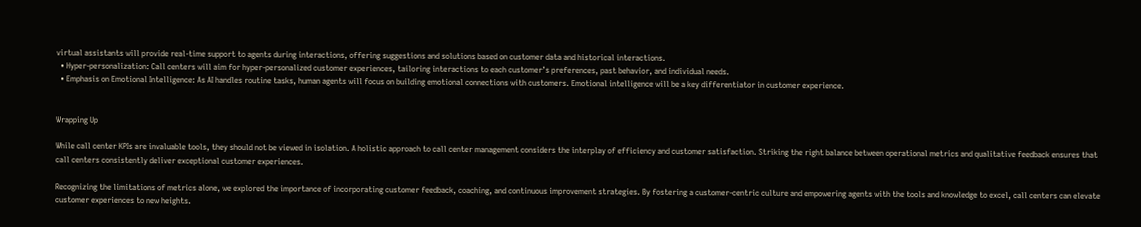virtual assistants will provide real-time support to agents during interactions, offering suggestions and solutions based on customer data and historical interactions.
  • Hyper-personalization: Call centers will aim for hyper-personalized customer experiences, tailoring interactions to each customer’s preferences, past behavior, and individual needs.
  • Emphasis on Emotional Intelligence: As AI handles routine tasks, human agents will focus on building emotional connections with customers. Emotional intelligence will be a key differentiator in customer experience.


Wrapping Up

While call center KPIs are invaluable tools, they should not be viewed in isolation. A holistic approach to call center management considers the interplay of efficiency and customer satisfaction. Striking the right balance between operational metrics and qualitative feedback ensures that call centers consistently deliver exceptional customer experiences.

Recognizing the limitations of metrics alone, we explored the importance of incorporating customer feedback, coaching, and continuous improvement strategies. By fostering a customer-centric culture and empowering agents with the tools and knowledge to excel, call centers can elevate customer experiences to new heights.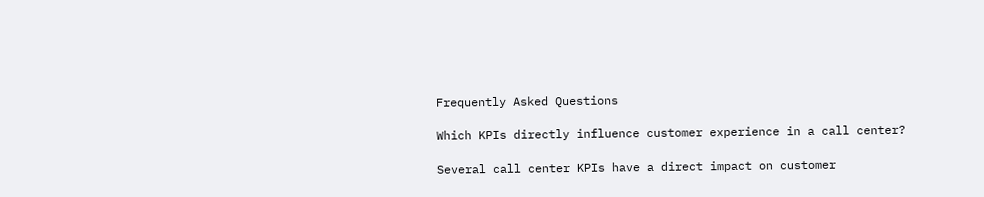Frequently Asked Questions

Which KPIs directly influence customer experience in a call center?

Several call center KPIs have a direct impact on customer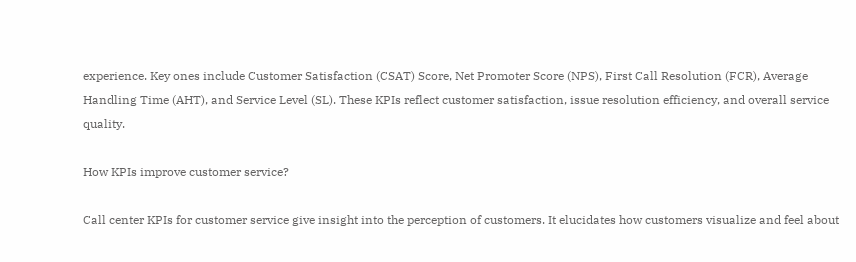experience. Key ones include Customer Satisfaction (CSAT) Score, Net Promoter Score (NPS), First Call Resolution (FCR), Average Handling Time (AHT), and Service Level (SL). These KPIs reflect customer satisfaction, issue resolution efficiency, and overall service quality.

How KPIs improve customer service?

Call center KPIs for customer service give insight into the perception of customers. It elucidates how customers visualize and feel about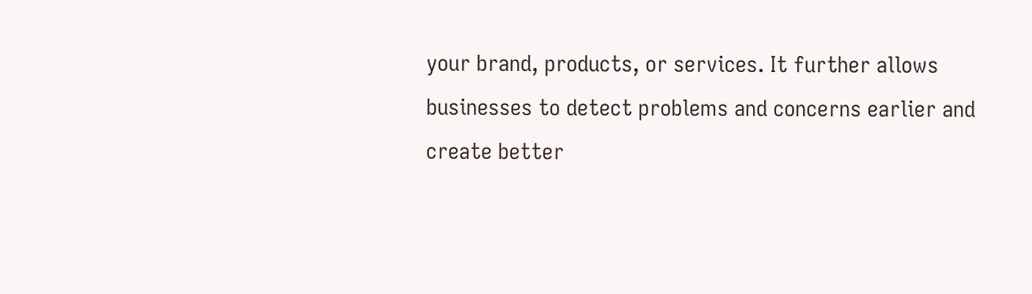your brand, products, or services. It further allows businesses to detect problems and concerns earlier and create better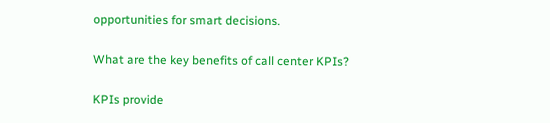opportunities for smart decisions.

What are the key benefits of call center KPIs?

KPIs provide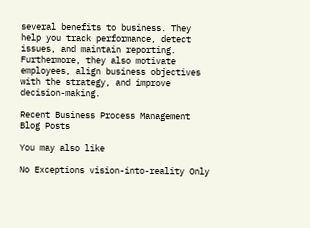several benefits to business. They help you track performance, detect issues, and maintain reporting. Furthermore, they also motivate employees, align business objectives with the strategy, and improve decision-making.

Recent Business Process Management Blog Posts

You may also like

No Exceptions vision-into-reality Only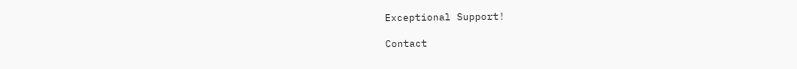Exceptional Support!

Contact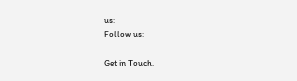us:
Follow us:

Get in Touch.